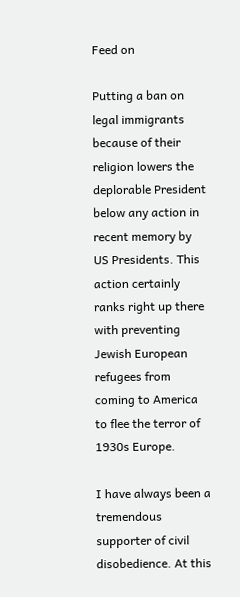Feed on

Putting a ban on legal immigrants because of their religion lowers the deplorable President below any action in recent memory by US Presidents. This action certainly ranks right up there with preventing Jewish European refugees from coming to America to flee the terror of 1930s Europe.

I have always been a tremendous supporter of civil disobedience. At this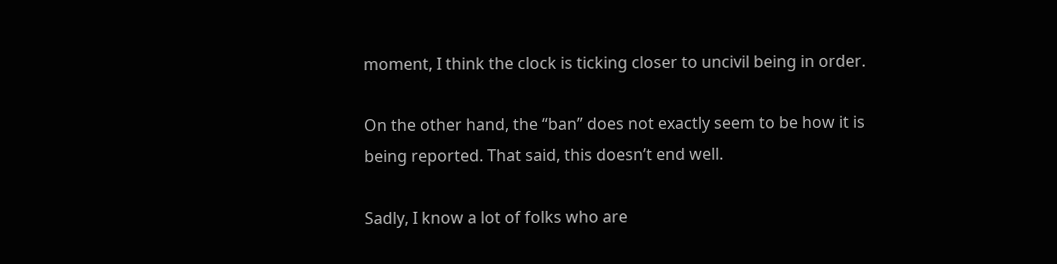moment, I think the clock is ticking closer to uncivil being in order.

On the other hand, the “ban” does not exactly seem to be how it is being reported. That said, this doesn’t end well.

Sadly, I know a lot of folks who are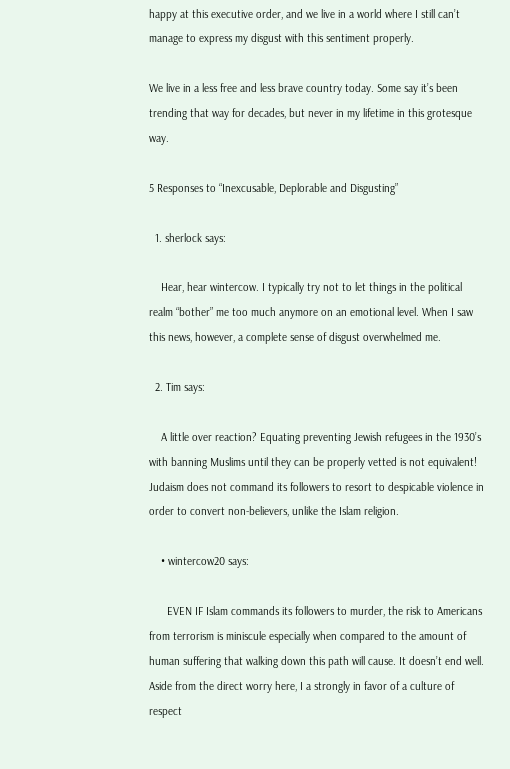happy at this executive order, and we live in a world where I still can’t manage to express my disgust with this sentiment properly.

We live in a less free and less brave country today. Some say it’s been trending that way for decades, but never in my lifetime in this grotesque way.

5 Responses to “Inexcusable, Deplorable and Disgusting”

  1. sherlock says:

    Hear, hear wintercow. I typically try not to let things in the political realm “bother” me too much anymore on an emotional level. When I saw this news, however, a complete sense of disgust overwhelmed me.

  2. Tim says:

    A little over reaction? Equating preventing Jewish refugees in the 1930’s with banning Muslims until they can be properly vetted is not equivalent! Judaism does not command its followers to resort to despicable violence in order to convert non-believers, unlike the Islam religion.

    • wintercow20 says:

      EVEN IF Islam commands its followers to murder, the risk to Americans from terrorism is miniscule especially when compared to the amount of human suffering that walking down this path will cause. It doesn’t end well. Aside from the direct worry here, I a strongly in favor of a culture of respect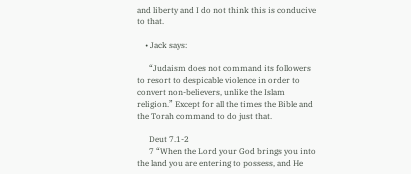and liberty and I do not think this is conducive to that.

    • Jack says:

      “Judaism does not command its followers to resort to despicable violence in order to convert non-believers, unlike the Islam religion.” Except for all the times the Bible and the Torah command to do just that.

      Deut 7.1-2
      7 “When the Lord your God brings you into the land you are entering to possess, and He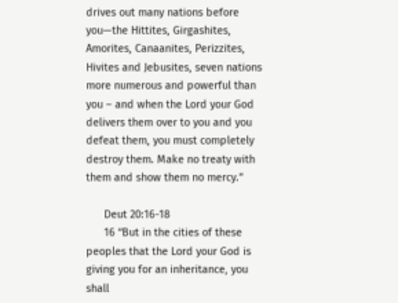drives out many nations before you—the Hittites, Girgashites, Amorites, Canaanites, Perizzites, Hivites and Jebusites, seven nations more numerous and powerful than you – and when the Lord your God delivers them over to you and you defeat them, you must completely destroy them. Make no treaty with them and show them no mercy.”

      Deut 20:16-18
      16 “But in the cities of these peoples that the Lord your God is giving you for an inheritance, you shall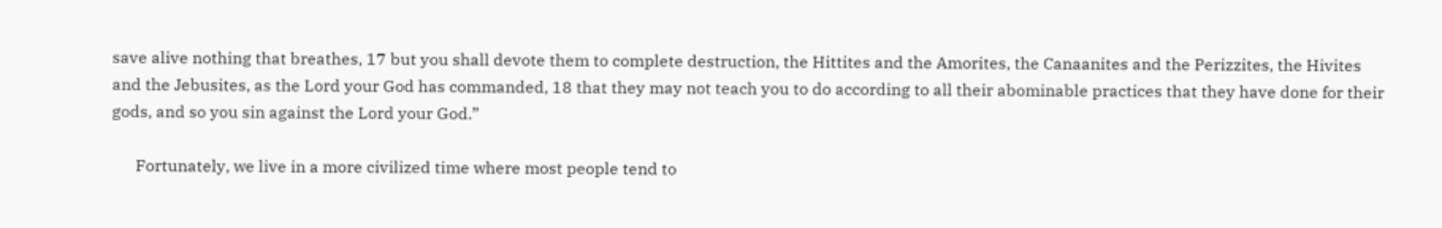save alive nothing that breathes, 17 but you shall devote them to complete destruction, the Hittites and the Amorites, the Canaanites and the Perizzites, the Hivites and the Jebusites, as the Lord your God has commanded, 18 that they may not teach you to do according to all their abominable practices that they have done for their gods, and so you sin against the Lord your God.”

      Fortunately, we live in a more civilized time where most people tend to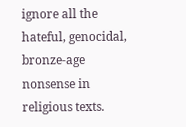ignore all the hateful, genocidal, bronze-age nonsense in religious texts.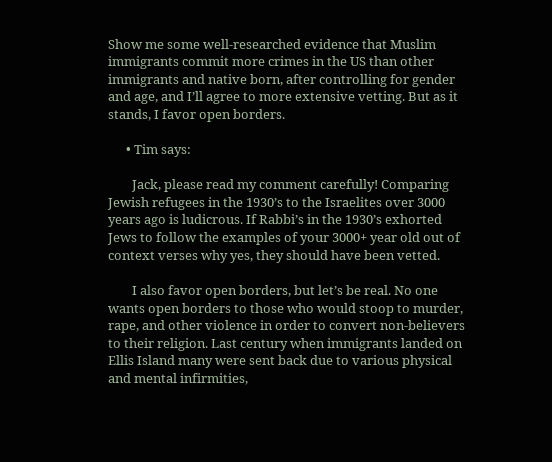Show me some well-researched evidence that Muslim immigrants commit more crimes in the US than other immigrants and native born, after controlling for gender and age, and I’ll agree to more extensive vetting. But as it stands, I favor open borders.

      • Tim says:

        Jack, please read my comment carefully! Comparing Jewish refugees in the 1930’s to the Israelites over 3000 years ago is ludicrous. If Rabbi’s in the 1930’s exhorted Jews to follow the examples of your 3000+ year old out of context verses why yes, they should have been vetted.

        I also favor open borders, but let’s be real. No one wants open borders to those who would stoop to murder, rape, and other violence in order to convert non-believers to their religion. Last century when immigrants landed on Ellis Island many were sent back due to various physical and mental infirmities,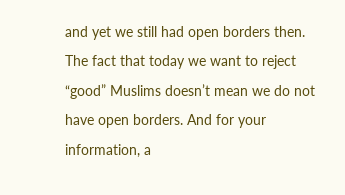and yet we still had open borders then. The fact that today we want to reject “good” Muslims doesn’t mean we do not have open borders. And for your information, a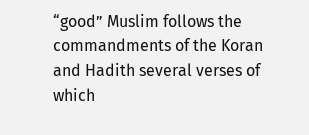“good” Muslim follows the commandments of the Koran and Hadith several verses of which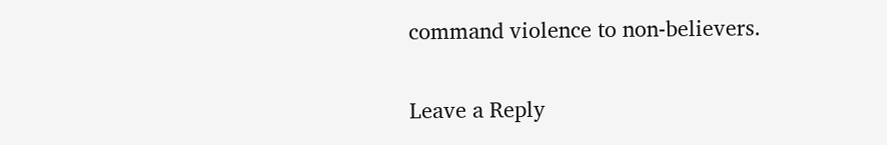command violence to non-believers.

Leave a Reply